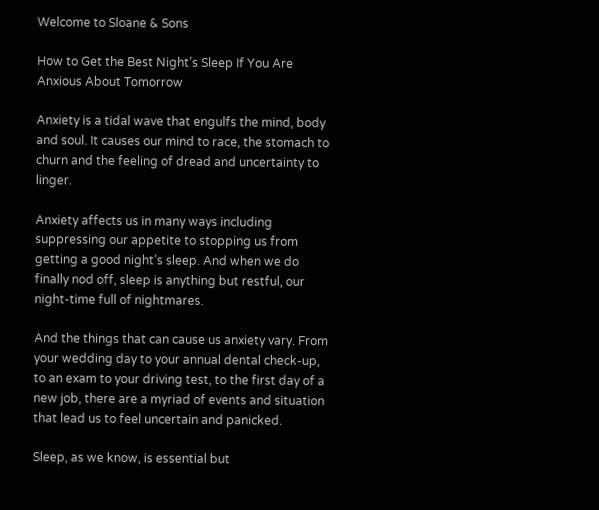Welcome to Sloane & Sons

How to Get the Best Night’s Sleep If You Are Anxious About Tomorrow

Anxiety is a tidal wave that engulfs the mind, body and soul. It causes our mind to race, the stomach to churn and the feeling of dread and uncertainty to linger.

Anxiety affects us in many ways including suppressing our appetite to stopping us from getting a good night’s sleep. And when we do finally nod off, sleep is anything but restful, our night-time full of nightmares.

And the things that can cause us anxiety vary. From your wedding day to your annual dental check-up, to an exam to your driving test, to the first day of a new job, there are a myriad of events and situation that lead us to feel uncertain and panicked.

Sleep, as we know, is essential but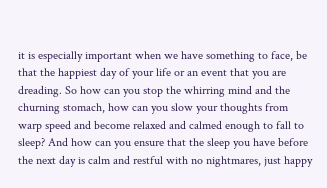it is especially important when we have something to face, be that the happiest day of your life or an event that you are dreading. So how can you stop the whirring mind and the churning stomach, how can you slow your thoughts from warp speed and become relaxed and calmed enough to fall to sleep? And how can you ensure that the sleep you have before the next day is calm and restful with no nightmares, just happy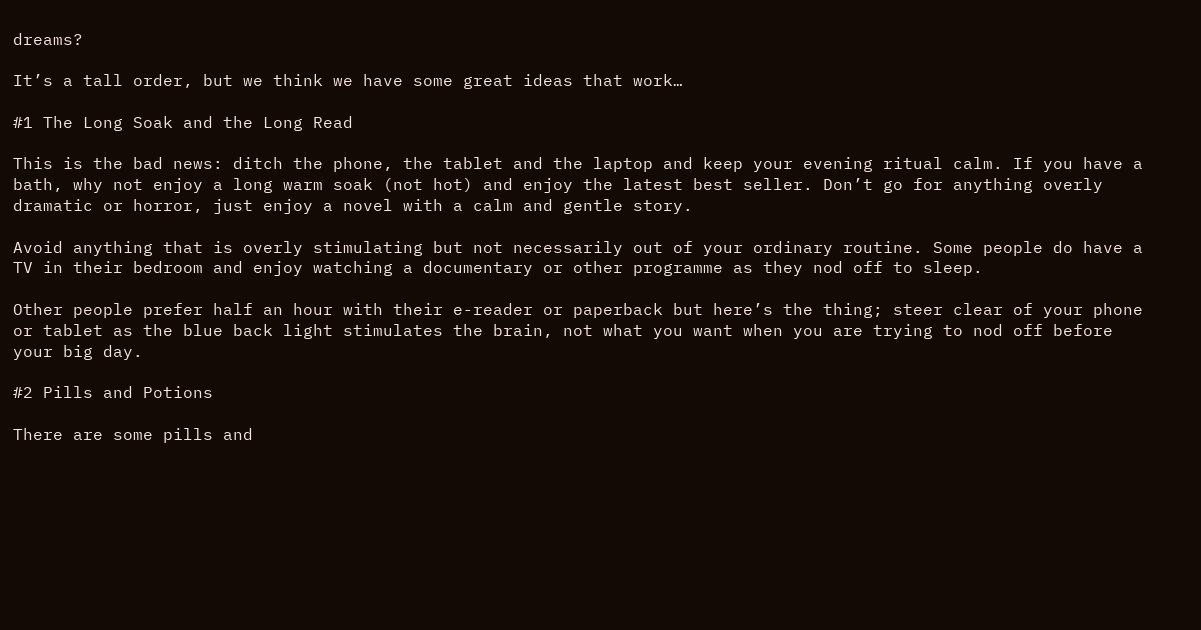dreams?

It’s a tall order, but we think we have some great ideas that work…

#1 The Long Soak and the Long Read

This is the bad news: ditch the phone, the tablet and the laptop and keep your evening ritual calm. If you have a bath, why not enjoy a long warm soak (not hot) and enjoy the latest best seller. Don’t go for anything overly dramatic or horror, just enjoy a novel with a calm and gentle story.

Avoid anything that is overly stimulating but not necessarily out of your ordinary routine. Some people do have a TV in their bedroom and enjoy watching a documentary or other programme as they nod off to sleep.

Other people prefer half an hour with their e-reader or paperback but here’s the thing; steer clear of your phone or tablet as the blue back light stimulates the brain, not what you want when you are trying to nod off before your big day.

#2 Pills and Potions

There are some pills and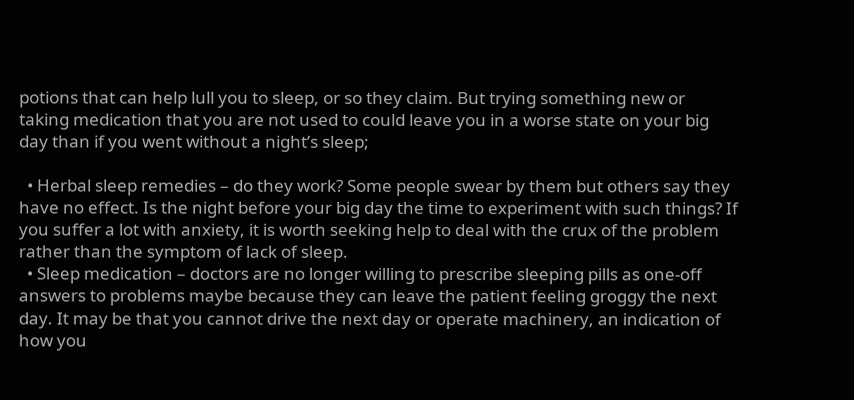potions that can help lull you to sleep, or so they claim. But trying something new or taking medication that you are not used to could leave you in a worse state on your big day than if you went without a night’s sleep;

  • Herbal sleep remedies – do they work? Some people swear by them but others say they have no effect. Is the night before your big day the time to experiment with such things? If you suffer a lot with anxiety, it is worth seeking help to deal with the crux of the problem rather than the symptom of lack of sleep.
  • Sleep medication – doctors are no longer willing to prescribe sleeping pills as one-off answers to problems maybe because they can leave the patient feeling groggy the next day. It may be that you cannot drive the next day or operate machinery, an indication of how you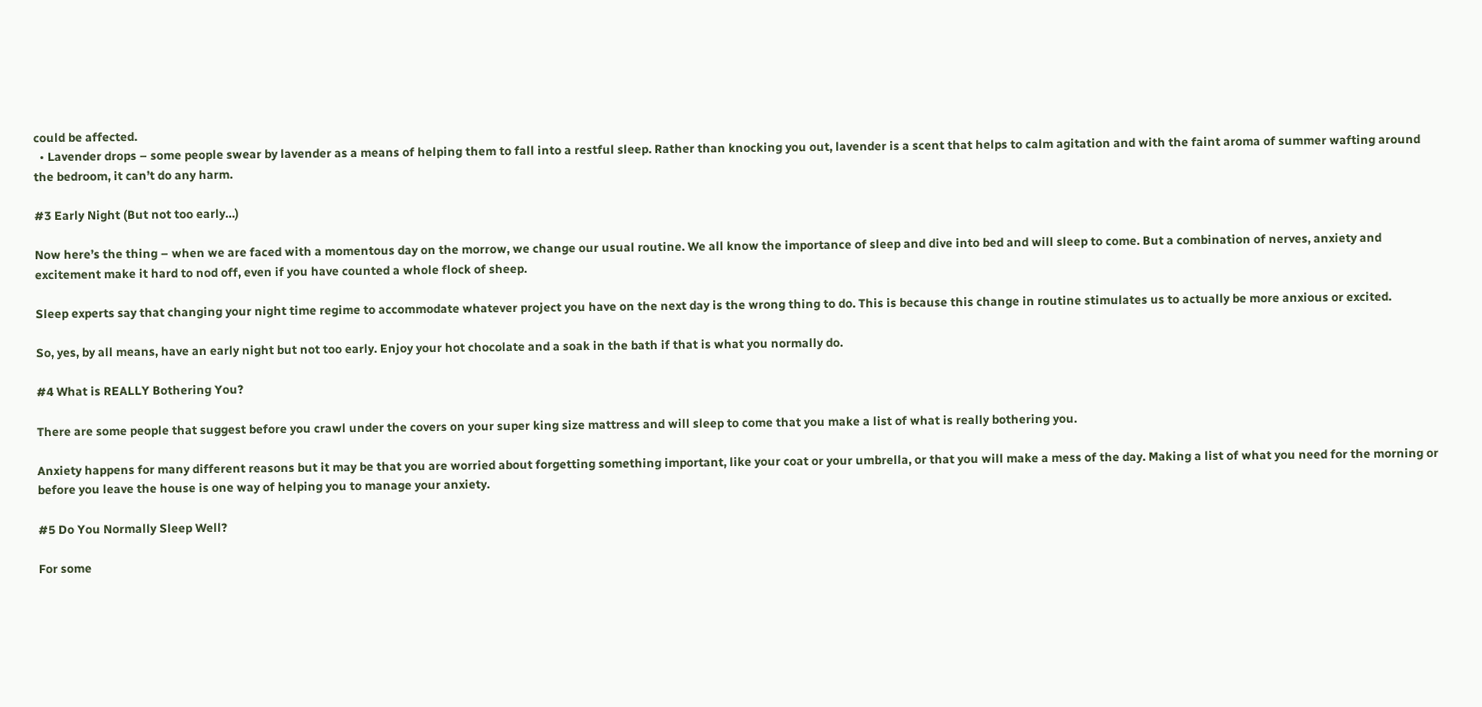could be affected.
  • Lavender drops – some people swear by lavender as a means of helping them to fall into a restful sleep. Rather than knocking you out, lavender is a scent that helps to calm agitation and with the faint aroma of summer wafting around the bedroom, it can’t do any harm.

#3 Early Night (But not too early…)

Now here’s the thing – when we are faced with a momentous day on the morrow, we change our usual routine. We all know the importance of sleep and dive into bed and will sleep to come. But a combination of nerves, anxiety and excitement make it hard to nod off, even if you have counted a whole flock of sheep.

Sleep experts say that changing your night time regime to accommodate whatever project you have on the next day is the wrong thing to do. This is because this change in routine stimulates us to actually be more anxious or excited.

So, yes, by all means, have an early night but not too early. Enjoy your hot chocolate and a soak in the bath if that is what you normally do.

#4 What is REALLY Bothering You?

There are some people that suggest before you crawl under the covers on your super king size mattress and will sleep to come that you make a list of what is really bothering you.

Anxiety happens for many different reasons but it may be that you are worried about forgetting something important, like your coat or your umbrella, or that you will make a mess of the day. Making a list of what you need for the morning or before you leave the house is one way of helping you to manage your anxiety.

#5 Do You Normally Sleep Well?

For some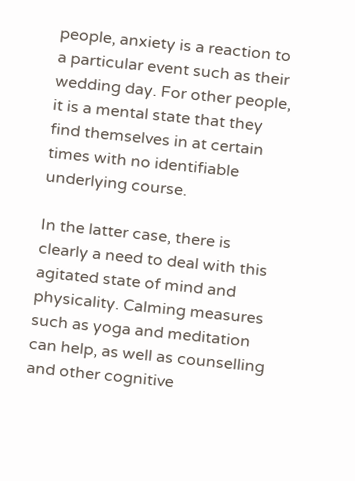people, anxiety is a reaction to a particular event such as their wedding day. For other people, it is a mental state that they find themselves in at certain times with no identifiable underlying course.

In the latter case, there is clearly a need to deal with this agitated state of mind and physicality. Calming measures such as yoga and meditation can help, as well as counselling and other cognitive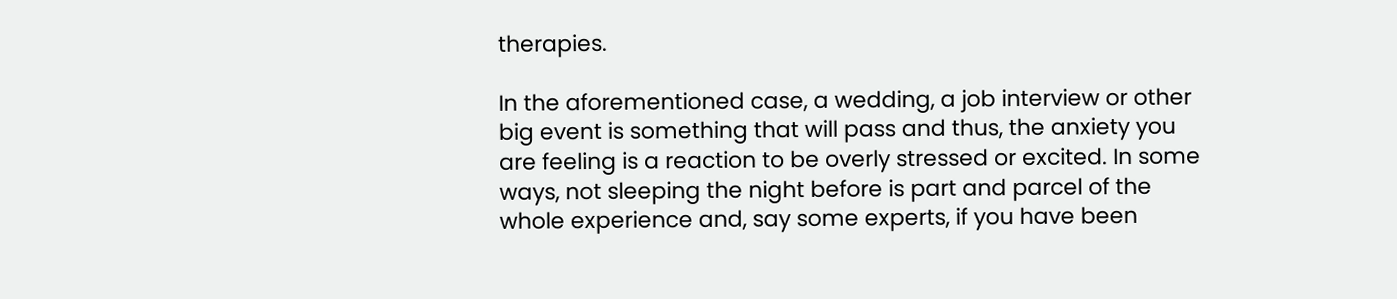therapies.

In the aforementioned case, a wedding, a job interview or other big event is something that will pass and thus, the anxiety you are feeling is a reaction to be overly stressed or excited. In some ways, not sleeping the night before is part and parcel of the whole experience and, say some experts, if you have been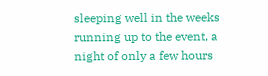sleeping well in the weeks running up to the event, a night of only a few hours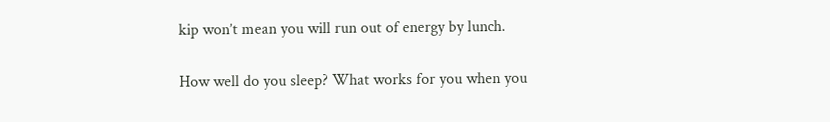kip won’t mean you will run out of energy by lunch.

How well do you sleep? What works for you when you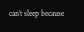can’t sleep because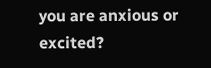you are anxious or excited?